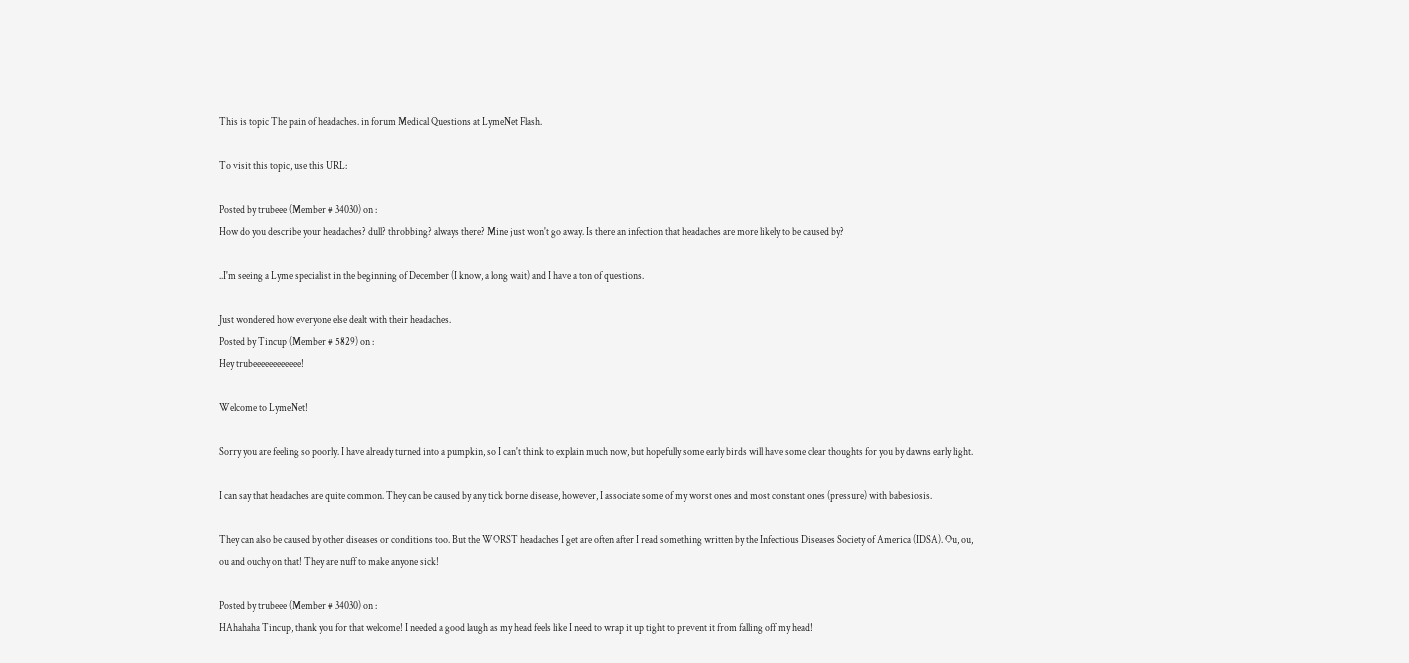This is topic The pain of headaches. in forum Medical Questions at LymeNet Flash.

To visit this topic, use this URL:

Posted by trubeee (Member # 34030) on :
How do you describe your headaches? dull? throbbing? always there? Mine just won't go away. Is there an infection that headaches are more likely to be caused by?

..I'm seeing a Lyme specialist in the beginning of December (I know, a long wait) and I have a ton of questions.

Just wondered how everyone else dealt with their headaches.
Posted by Tincup (Member # 5829) on :
Hey trubeeeeeeeeeeee!

Welcome to LymeNet!

Sorry you are feeling so poorly. I have already turned into a pumpkin, so I can't think to explain much now, but hopefully some early birds will have some clear thoughts for you by dawns early light.

I can say that headaches are quite common. They can be caused by any tick borne disease, however, I associate some of my worst ones and most constant ones (pressure) with babesiosis.

They can also be caused by other diseases or conditions too. But the WORST headaches I get are often after I read something written by the Infectious Diseases Society of America (IDSA). Ou, ou, ou and ouchy on that! They are nuff to make anyone sick!

Posted by trubeee (Member # 34030) on :
HAhahaha Tincup, thank you for that welcome! I needed a good laugh as my head feels like I need to wrap it up tight to prevent it from falling off my head!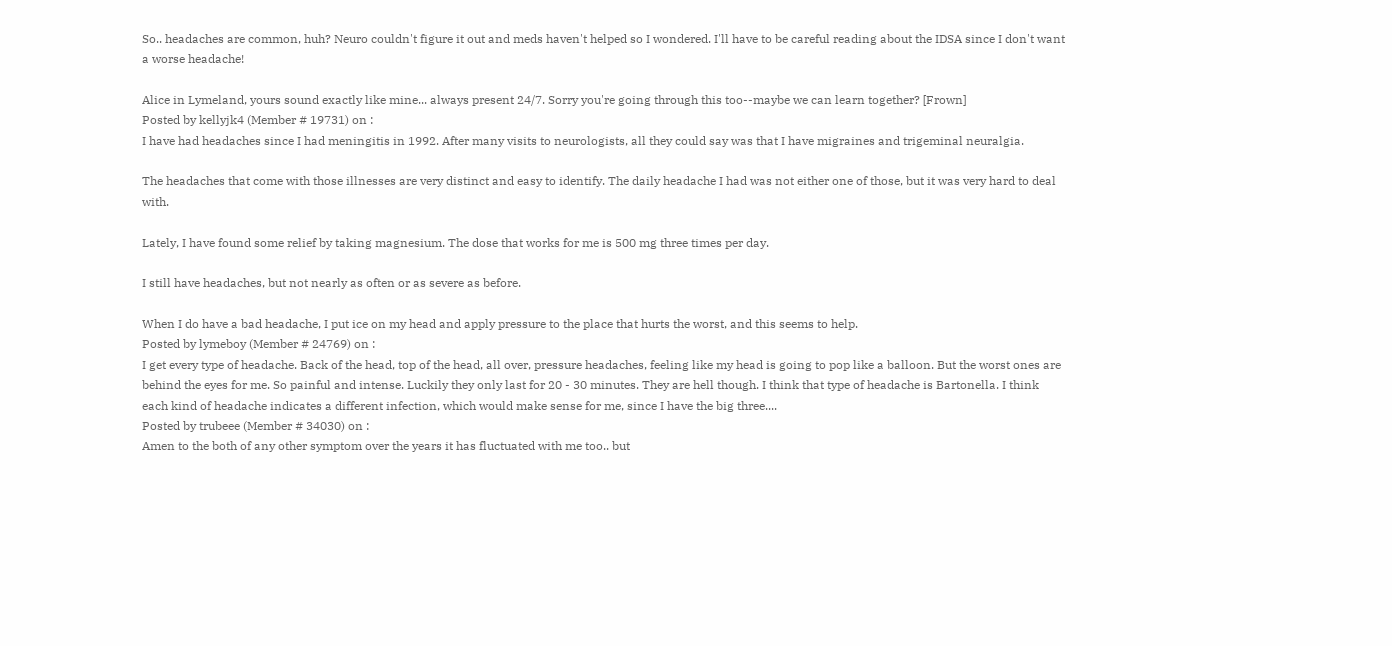So.. headaches are common, huh? Neuro couldn't figure it out and meds haven't helped so I wondered. I'll have to be careful reading about the IDSA since I don't want a worse headache!

Alice in Lymeland, yours sound exactly like mine... always present 24/7. Sorry you're going through this too--maybe we can learn together? [Frown]
Posted by kellyjk4 (Member # 19731) on :
I have had headaches since I had meningitis in 1992. After many visits to neurologists, all they could say was that I have migraines and trigeminal neuralgia.

The headaches that come with those illnesses are very distinct and easy to identify. The daily headache I had was not either one of those, but it was very hard to deal with.

Lately, I have found some relief by taking magnesium. The dose that works for me is 500 mg three times per day.

I still have headaches, but not nearly as often or as severe as before.

When I do have a bad headache, I put ice on my head and apply pressure to the place that hurts the worst, and this seems to help.
Posted by lymeboy (Member # 24769) on :
I get every type of headache. Back of the head, top of the head, all over, pressure headaches, feeling like my head is going to pop like a balloon. But the worst ones are behind the eyes for me. So painful and intense. Luckily they only last for 20 - 30 minutes. They are hell though. I think that type of headache is Bartonella. I think each kind of headache indicates a different infection, which would make sense for me, since I have the big three....
Posted by trubeee (Member # 34030) on :
Amen to the both of any other symptom over the years it has fluctuated with me too.. but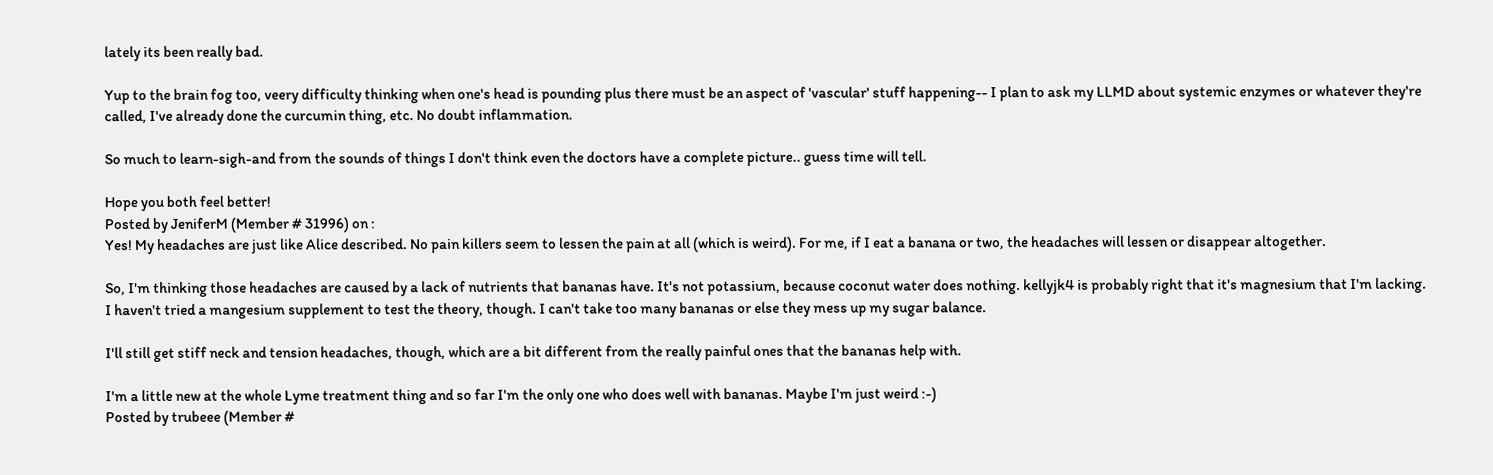lately its been really bad.

Yup to the brain fog too, veery difficulty thinking when one's head is pounding plus there must be an aspect of 'vascular' stuff happening-- I plan to ask my LLMD about systemic enzymes or whatever they're called, I've already done the curcumin thing, etc. No doubt inflammation.

So much to learn-sigh-and from the sounds of things I don't think even the doctors have a complete picture.. guess time will tell.

Hope you both feel better!
Posted by JeniferM (Member # 31996) on :
Yes! My headaches are just like Alice described. No pain killers seem to lessen the pain at all (which is weird). For me, if I eat a banana or two, the headaches will lessen or disappear altogether.

So, I'm thinking those headaches are caused by a lack of nutrients that bananas have. It's not potassium, because coconut water does nothing. kellyjk4 is probably right that it's magnesium that I'm lacking. I haven't tried a mangesium supplement to test the theory, though. I can't take too many bananas or else they mess up my sugar balance.

I'll still get stiff neck and tension headaches, though, which are a bit different from the really painful ones that the bananas help with.

I'm a little new at the whole Lyme treatment thing and so far I'm the only one who does well with bananas. Maybe I'm just weird :-)
Posted by trubeee (Member #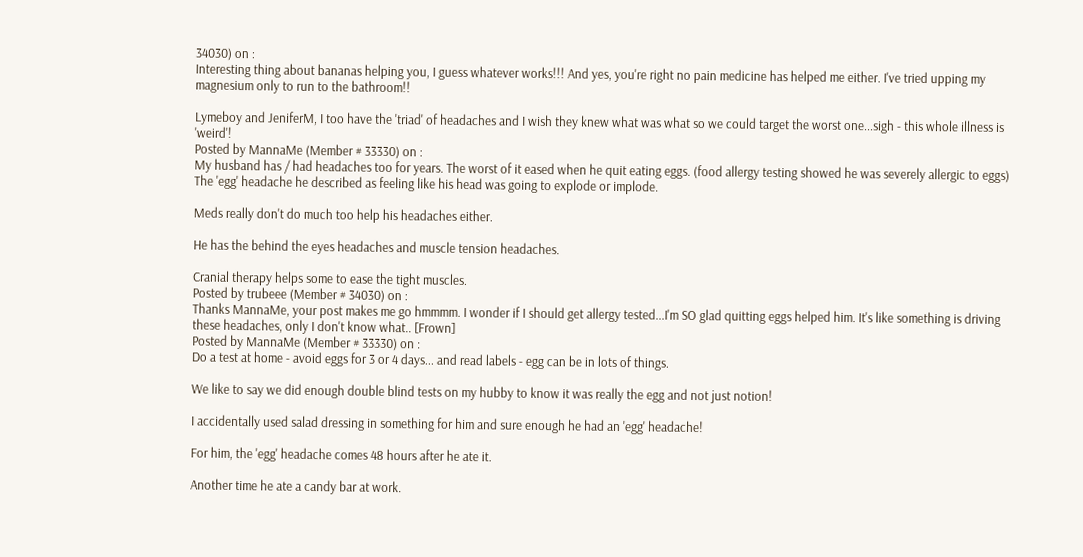34030) on :
Interesting thing about bananas helping you, I guess whatever works!!! And yes, you're right no pain medicine has helped me either. I've tried upping my magnesium only to run to the bathroom!!

Lymeboy and JeniferM, I too have the 'triad' of headaches and I wish they knew what was what so we could target the worst one...sigh - this whole illness is 'weird'!
Posted by MannaMe (Member # 33330) on :
My husband has / had headaches too for years. The worst of it eased when he quit eating eggs. (food allergy testing showed he was severely allergic to eggs) The 'egg' headache he described as feeling like his head was going to explode or implode.

Meds really don't do much too help his headaches either.

He has the behind the eyes headaches and muscle tension headaches.

Cranial therapy helps some to ease the tight muscles.
Posted by trubeee (Member # 34030) on :
Thanks MannaMe, your post makes me go hmmmm. I wonder if I should get allergy tested...I'm SO glad quitting eggs helped him. It's like something is driving these headaches, only I don't know what.. [Frown]
Posted by MannaMe (Member # 33330) on :
Do a test at home - avoid eggs for 3 or 4 days... and read labels - egg can be in lots of things.

We like to say we did enough double blind tests on my hubby to know it was really the egg and not just notion!

I accidentally used salad dressing in something for him and sure enough he had an 'egg' headache!

For him, the 'egg' headache comes 48 hours after he ate it.

Another time he ate a candy bar at work.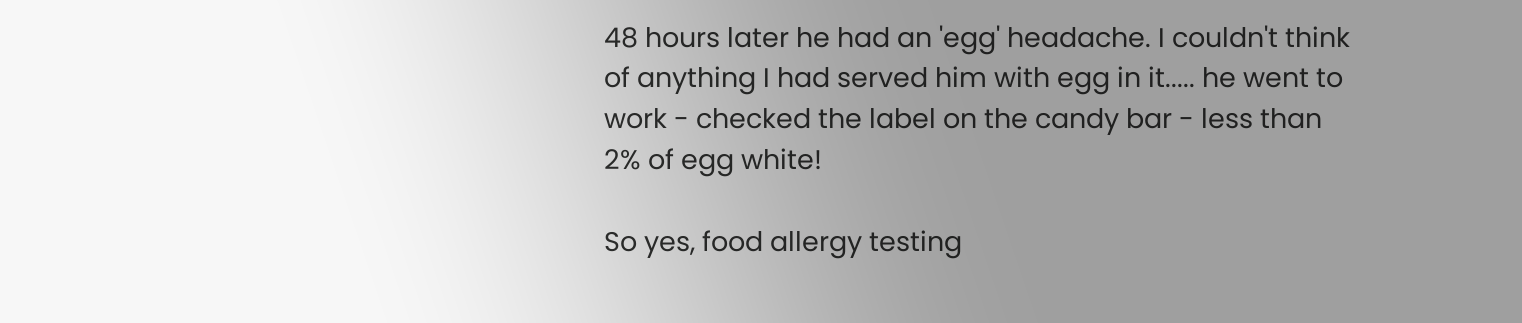48 hours later he had an 'egg' headache. I couldn't think of anything I had served him with egg in it..... he went to work - checked the label on the candy bar - less than 2% of egg white!

So yes, food allergy testing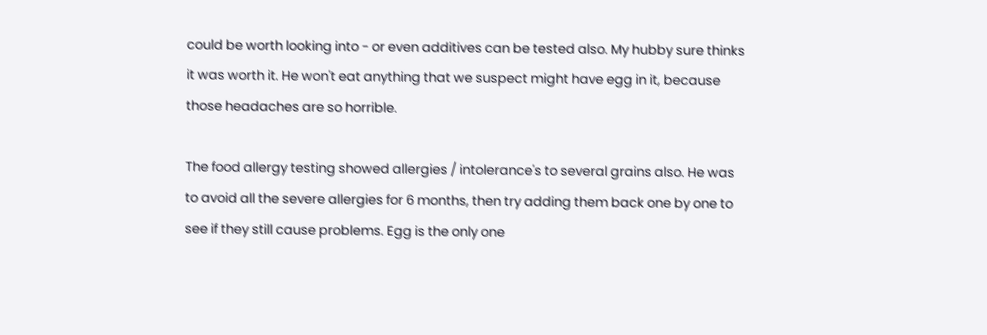could be worth looking into - or even additives can be tested also. My hubby sure thinks it was worth it. He won't eat anything that we suspect might have egg in it, because those headaches are so horrible.

The food allergy testing showed allergies / intolerance's to several grains also. He was to avoid all the severe allergies for 6 months, then try adding them back one by one to see if they still cause problems. Egg is the only one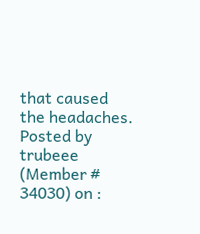that caused the headaches.
Posted by trubeee (Member # 34030) on :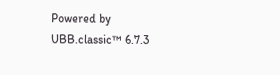Powered by UBB.classic™ 6.7.3